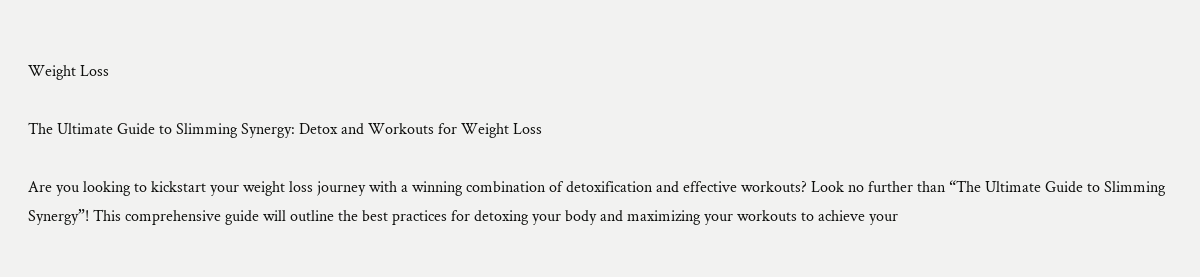Weight Loss

The Ultimate Guide to Slimming Synergy: Detox and Workouts for Weight Loss

Are you looking to kickstart your weight loss journey with a winning combination of detoxification and effective workouts? Look no further than “The Ultimate Guide to Slimming Synergy”! This comprehensive guide will outline the best practices for detoxing your body and maximizing your workouts to achieve your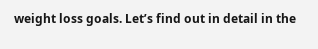weight loss goals. Let’s find out in detail in the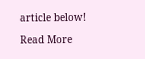article below!

Read More